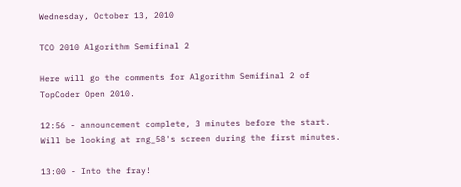Wednesday, October 13, 2010

TCO 2010 Algorithm Semifinal 2

Here will go the comments for Algorithm Semifinal 2 of TopCoder Open 2010.

12:56 - announcement complete, 3 minutes before the start. Will be looking at rng_58's screen during the first minutes.

13:00 - Into the fray!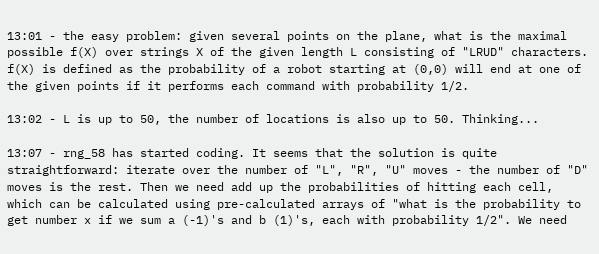13:01 - the easy problem: given several points on the plane, what is the maximal possible f(X) over strings X of the given length L consisting of "LRUD" characters. f(X) is defined as the probability of a robot starting at (0,0) will end at one of the given points if it performs each command with probability 1/2.

13:02 - L is up to 50, the number of locations is also up to 50. Thinking...

13:07 - rng_58 has started coding. It seems that the solution is quite straightforward: iterate over the number of "L", "R", "U" moves - the number of "D" moves is the rest. Then we need add up the probabilities of hitting each cell, which can be calculated using pre-calculated arrays of "what is the probability to get number x if we sum a (-1)'s and b (1)'s, each with probability 1/2". We need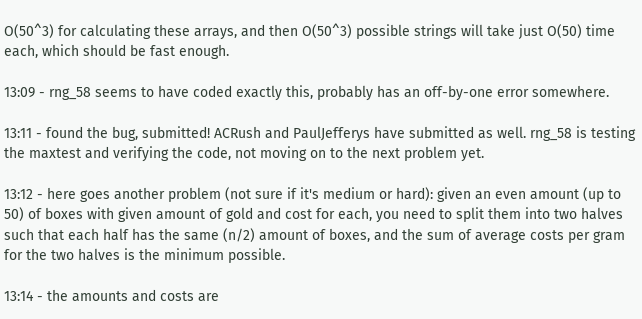O(50^3) for calculating these arrays, and then O(50^3) possible strings will take just O(50) time each, which should be fast enough.

13:09 - rng_58 seems to have coded exactly this, probably has an off-by-one error somewhere.

13:11 - found the bug, submitted! ACRush and PaulJefferys have submitted as well. rng_58 is testing the maxtest and verifying the code, not moving on to the next problem yet.

13:12 - here goes another problem (not sure if it's medium or hard): given an even amount (up to 50) of boxes with given amount of gold and cost for each, you need to split them into two halves such that each half has the same (n/2) amount of boxes, and the sum of average costs per gram for the two halves is the minimum possible.

13:14 - the amounts and costs are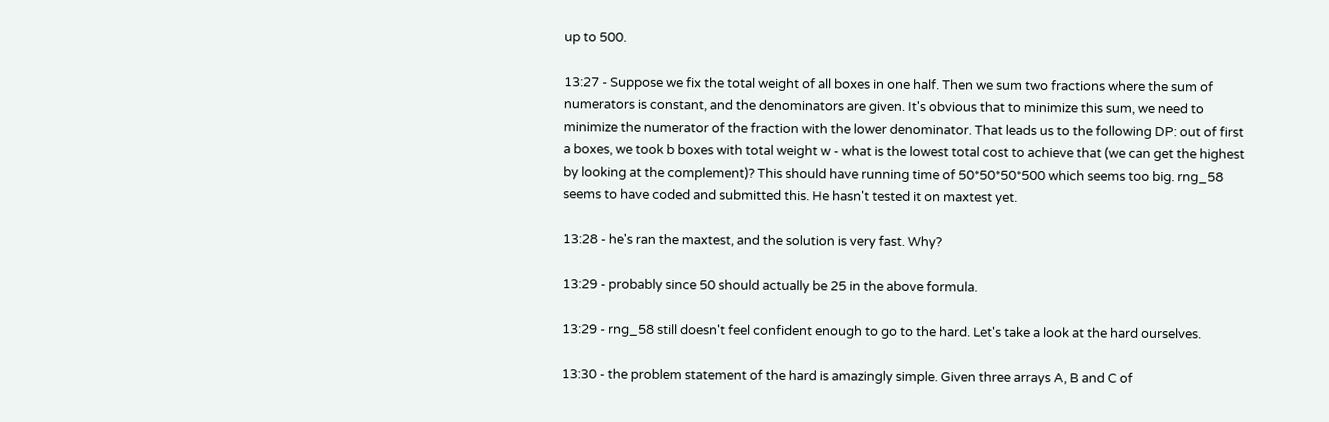up to 500.

13:27 - Suppose we fix the total weight of all boxes in one half. Then we sum two fractions where the sum of numerators is constant, and the denominators are given. It's obvious that to minimize this sum, we need to minimize the numerator of the fraction with the lower denominator. That leads us to the following DP: out of first a boxes, we took b boxes with total weight w - what is the lowest total cost to achieve that (we can get the highest by looking at the complement)? This should have running time of 50*50*50*500 which seems too big. rng_58 seems to have coded and submitted this. He hasn't tested it on maxtest yet.

13:28 - he's ran the maxtest, and the solution is very fast. Why?

13:29 - probably since 50 should actually be 25 in the above formula.

13:29 - rng_58 still doesn't feel confident enough to go to the hard. Let's take a look at the hard ourselves.

13:30 - the problem statement of the hard is amazingly simple. Given three arrays A, B and C of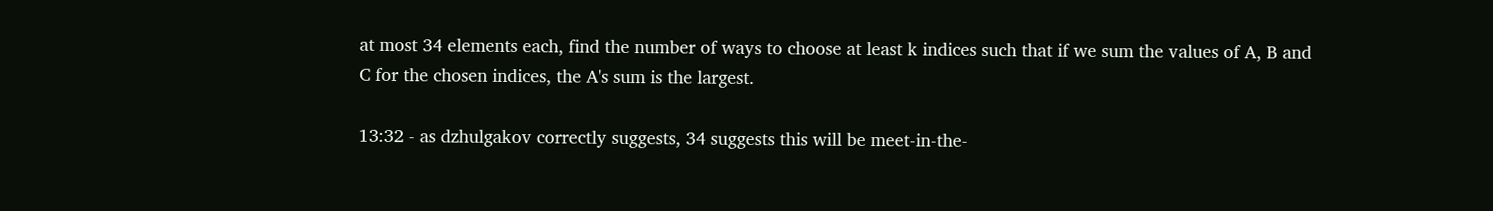at most 34 elements each, find the number of ways to choose at least k indices such that if we sum the values of A, B and C for the chosen indices, the A's sum is the largest.

13:32 - as dzhulgakov correctly suggests, 34 suggests this will be meet-in-the-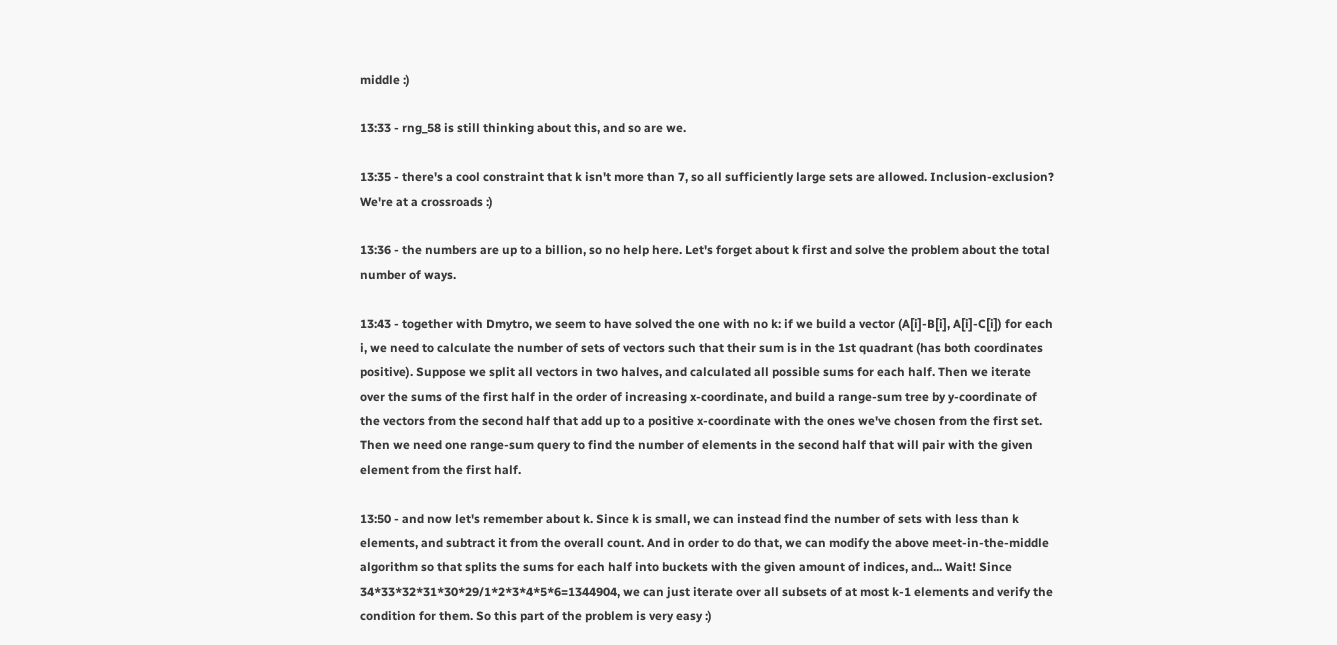middle :)

13:33 - rng_58 is still thinking about this, and so are we.

13:35 - there's a cool constraint that k isn't more than 7, so all sufficiently large sets are allowed. Inclusion-exclusion? We're at a crossroads :)

13:36 - the numbers are up to a billion, so no help here. Let's forget about k first and solve the problem about the total number of ways.

13:43 - together with Dmytro, we seem to have solved the one with no k: if we build a vector (A[i]-B[i], A[i]-C[i]) for each i, we need to calculate the number of sets of vectors such that their sum is in the 1st quadrant (has both coordinates positive). Suppose we split all vectors in two halves, and calculated all possible sums for each half. Then we iterate over the sums of the first half in the order of increasing x-coordinate, and build a range-sum tree by y-coordinate of the vectors from the second half that add up to a positive x-coordinate with the ones we've chosen from the first set. Then we need one range-sum query to find the number of elements in the second half that will pair with the given element from the first half.

13:50 - and now let's remember about k. Since k is small, we can instead find the number of sets with less than k elements, and subtract it from the overall count. And in order to do that, we can modify the above meet-in-the-middle algorithm so that splits the sums for each half into buckets with the given amount of indices, and... Wait! Since 34*33*32*31*30*29/1*2*3*4*5*6=1344904, we can just iterate over all subsets of at most k-1 elements and verify the condition for them. So this part of the problem is very easy :)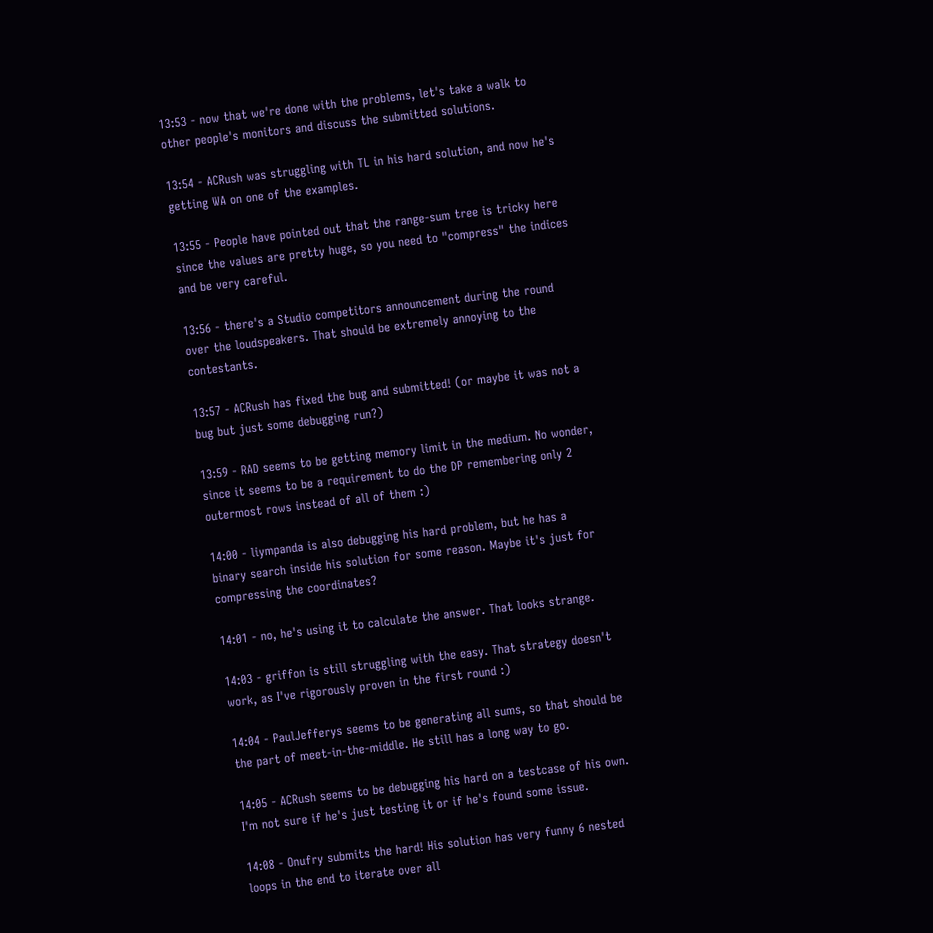13:53 - now that we're done with the problems, let's take a walk to other people's monitors and discuss the submitted solutions.

13:54 - ACRush was struggling with TL in his hard solution, and now he's getting WA on one of the examples.

13:55 - People have pointed out that the range-sum tree is tricky here since the values are pretty huge, so you need to "compress" the indices and be very careful.

13:56 - there's a Studio competitors announcement during the round over the loudspeakers. That should be extremely annoying to the contestants.

13:57 - ACRush has fixed the bug and submitted! (or maybe it was not a bug but just some debugging run?)

13:59 - RAD seems to be getting memory limit in the medium. No wonder, since it seems to be a requirement to do the DP remembering only 2 outermost rows instead of all of them :)

14:00 - liympanda is also debugging his hard problem, but he has a binary search inside his solution for some reason. Maybe it's just for compressing the coordinates?

14:01 - no, he's using it to calculate the answer. That looks strange.

14:03 - griffon is still struggling with the easy. That strategy doesn't work, as I've rigorously proven in the first round :)

14:04 - PaulJefferys seems to be generating all sums, so that should be the part of meet-in-the-middle. He still has a long way to go.

14:05 - ACRush seems to be debugging his hard on a testcase of his own. I'm not sure if he's just testing it or if he's found some issue.

14:08 - Onufry submits the hard! His solution has very funny 6 nested loops in the end to iterate over all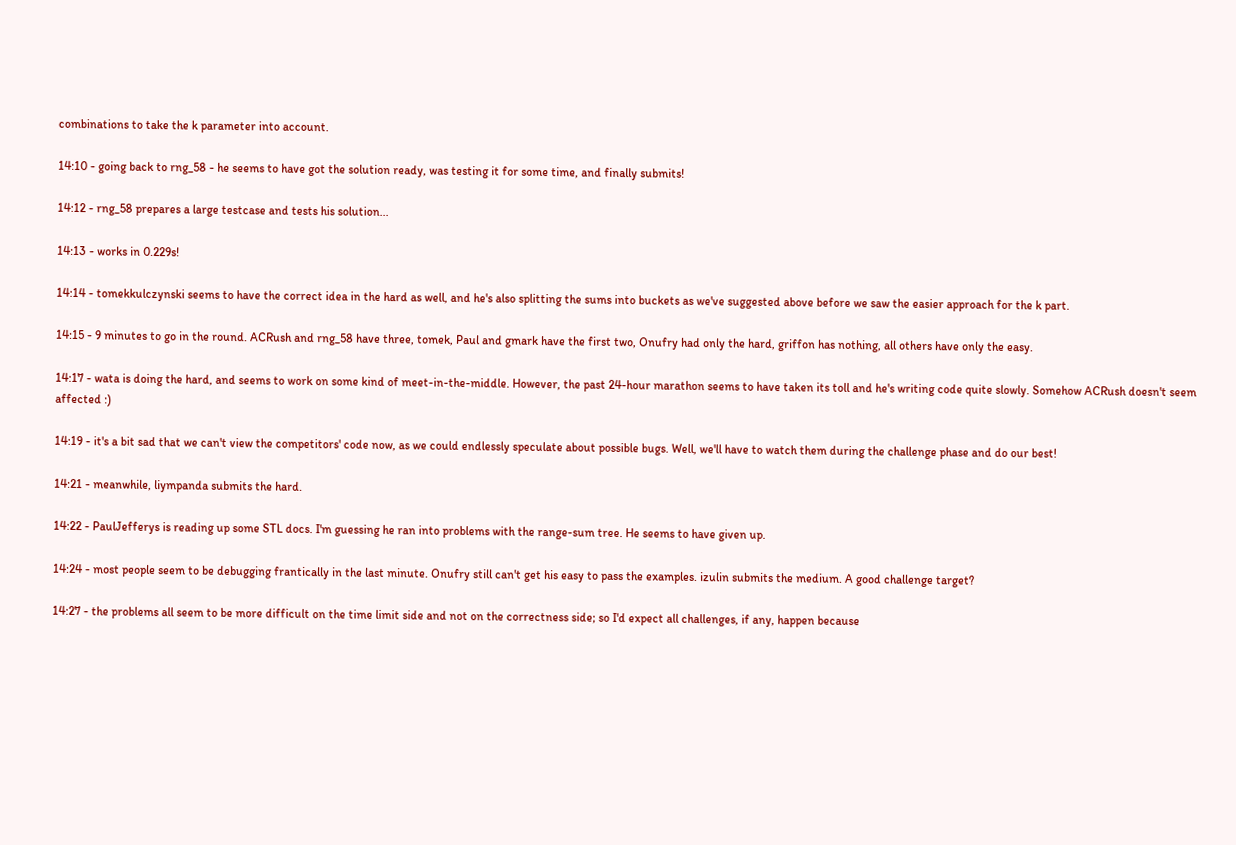combinations to take the k parameter into account.

14:10 - going back to rng_58 - he seems to have got the solution ready, was testing it for some time, and finally submits!

14:12 - rng_58 prepares a large testcase and tests his solution...

14:13 - works in 0.229s!

14:14 - tomekkulczynski seems to have the correct idea in the hard as well, and he's also splitting the sums into buckets as we've suggested above before we saw the easier approach for the k part.

14:15 - 9 minutes to go in the round. ACRush and rng_58 have three, tomek, Paul and gmark have the first two, Onufry had only the hard, griffon has nothing, all others have only the easy.

14:17 - wata is doing the hard, and seems to work on some kind of meet-in-the-middle. However, the past 24-hour marathon seems to have taken its toll and he's writing code quite slowly. Somehow ACRush doesn't seem affected :)

14:19 - it's a bit sad that we can't view the competitors' code now, as we could endlessly speculate about possible bugs. Well, we'll have to watch them during the challenge phase and do our best!

14:21 - meanwhile, liympanda submits the hard.

14:22 - PaulJefferys is reading up some STL docs. I'm guessing he ran into problems with the range-sum tree. He seems to have given up.

14:24 - most people seem to be debugging frantically in the last minute. Onufry still can't get his easy to pass the examples. izulin submits the medium. A good challenge target?

14:27 - the problems all seem to be more difficult on the time limit side and not on the correctness side; so I'd expect all challenges, if any, happen because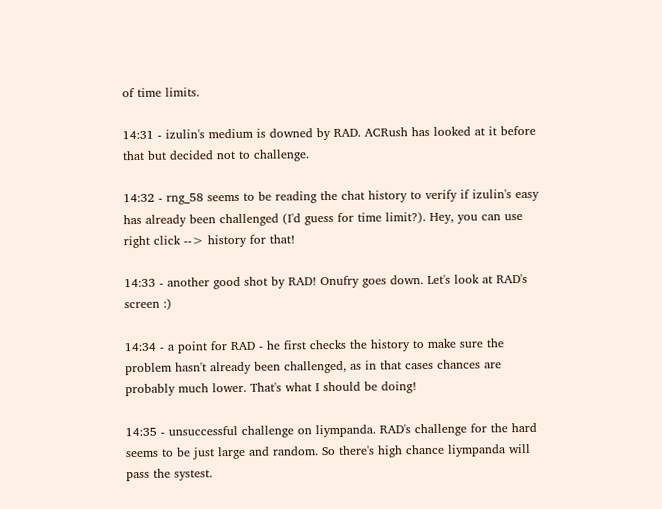of time limits.

14:31 - izulin's medium is downed by RAD. ACRush has looked at it before that but decided not to challenge.

14:32 - rng_58 seems to be reading the chat history to verify if izulin's easy has already been challenged (I'd guess for time limit?). Hey, you can use right click --> history for that!

14:33 - another good shot by RAD! Onufry goes down. Let's look at RAD's screen :)

14:34 - a point for RAD - he first checks the history to make sure the problem hasn't already been challenged, as in that cases chances are probably much lower. That's what I should be doing!

14:35 - unsuccessful challenge on liympanda. RAD's challenge for the hard seems to be just large and random. So there's high chance liympanda will pass the systest.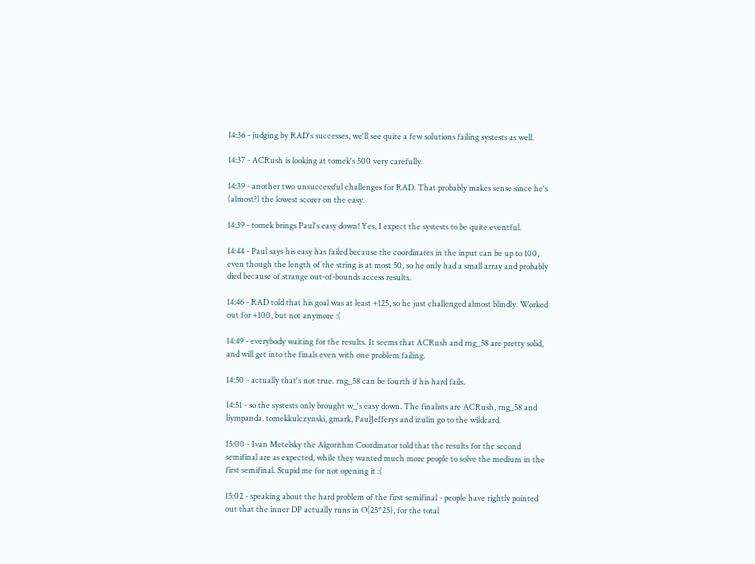14:36 - judging by RAD's successes, we'll see quite a few solutions failing systests as well.

14:37 - ACRush is looking at tomek's 500 very carefully.

14:39 - another two unsuccessful challenges for RAD. That probably makes sense since he's (almost?) the lowest scorer on the easy.

14:39 - tomek brings Paul's easy down! Yes, I expect the systests to be quite eventful.

14:44 - Paul says his easy has failed because the coordinates in the input can be up to 100, even though the length of the string is at most 50, so he only had a small array and probably died because of strange out-of-bounds access results.

14:46 - RAD told that his goal was at least +125, so he just challenged almost blindly. Worked out for +100, but not anymore :(

14:49 - everybody waiting for the results. It seems that ACRush and rng_58 are pretty solid, and will get into the finals even with one problem failing.

14:50 - actually that's not true. rng_58 can be fourth if his hard fails.

14:51 - so the systests only brought w_'s easy down. The finalists are ACRush, rng_58 and liympanda. tomekkulczynski, gmark, PaulJefferys and izulin go to the wildcard.

15:00 - Ivan Metelsky the Algorithm Coordinator told that the results for the second semifinal are as expected, while they wanted much more people to solve the medium in the first semifinal. Stupid me for not opening it :(

15:02 - speaking about the hard problem of the first semifinal - people have rightly pointed out that the inner DP actually runs in O(25*25), for the total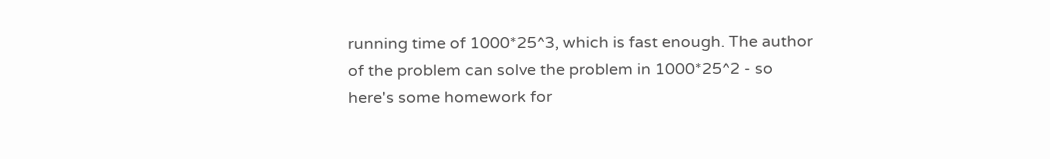running time of 1000*25^3, which is fast enough. The author of the problem can solve the problem in 1000*25^2 - so here's some homework for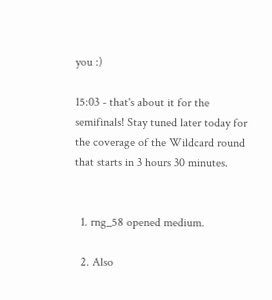you :)

15:03 - that's about it for the semifinals! Stay tuned later today for the coverage of the Wildcard round that starts in 3 hours 30 minutes.


  1. rng_58 opened medium.

  2. Also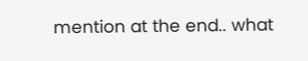mention at the end.. what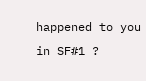happened to you in SF#1 ?